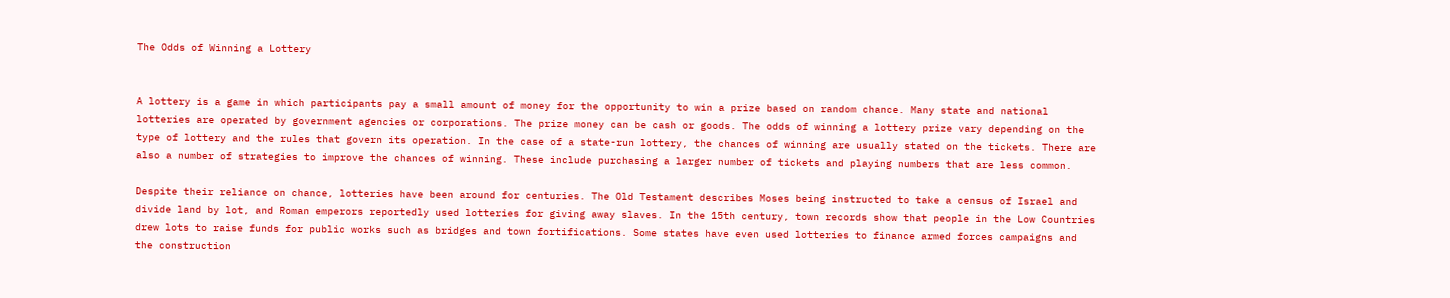The Odds of Winning a Lottery


A lottery is a game in which participants pay a small amount of money for the opportunity to win a prize based on random chance. Many state and national lotteries are operated by government agencies or corporations. The prize money can be cash or goods. The odds of winning a lottery prize vary depending on the type of lottery and the rules that govern its operation. In the case of a state-run lottery, the chances of winning are usually stated on the tickets. There are also a number of strategies to improve the chances of winning. These include purchasing a larger number of tickets and playing numbers that are less common.

Despite their reliance on chance, lotteries have been around for centuries. The Old Testament describes Moses being instructed to take a census of Israel and divide land by lot, and Roman emperors reportedly used lotteries for giving away slaves. In the 15th century, town records show that people in the Low Countries drew lots to raise funds for public works such as bridges and town fortifications. Some states have even used lotteries to finance armed forces campaigns and the construction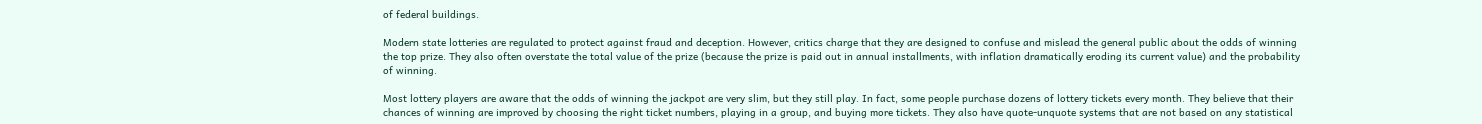of federal buildings.

Modern state lotteries are regulated to protect against fraud and deception. However, critics charge that they are designed to confuse and mislead the general public about the odds of winning the top prize. They also often overstate the total value of the prize (because the prize is paid out in annual installments, with inflation dramatically eroding its current value) and the probability of winning.

Most lottery players are aware that the odds of winning the jackpot are very slim, but they still play. In fact, some people purchase dozens of lottery tickets every month. They believe that their chances of winning are improved by choosing the right ticket numbers, playing in a group, and buying more tickets. They also have quote-unquote systems that are not based on any statistical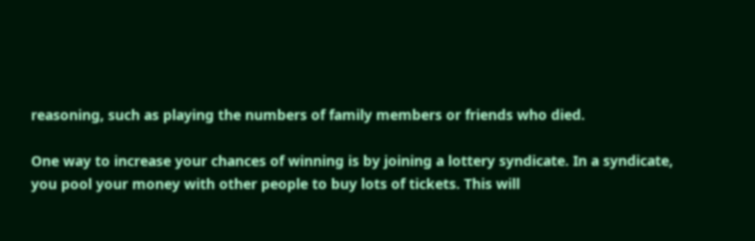reasoning, such as playing the numbers of family members or friends who died.

One way to increase your chances of winning is by joining a lottery syndicate. In a syndicate, you pool your money with other people to buy lots of tickets. This will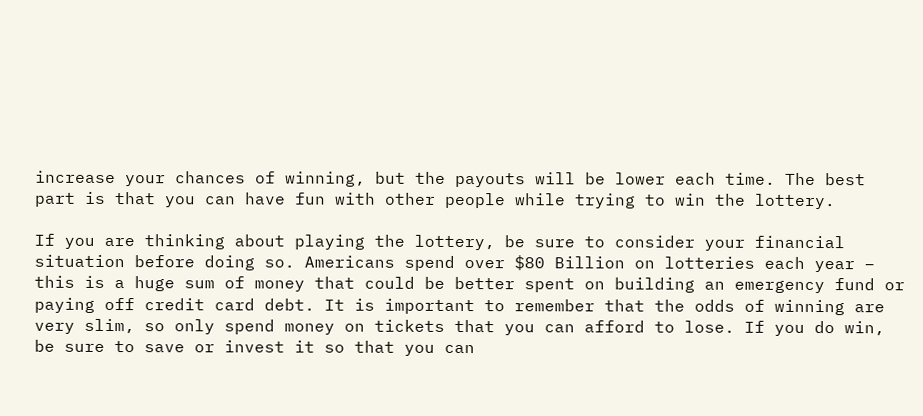increase your chances of winning, but the payouts will be lower each time. The best part is that you can have fun with other people while trying to win the lottery.

If you are thinking about playing the lottery, be sure to consider your financial situation before doing so. Americans spend over $80 Billion on lotteries each year – this is a huge sum of money that could be better spent on building an emergency fund or paying off credit card debt. It is important to remember that the odds of winning are very slim, so only spend money on tickets that you can afford to lose. If you do win, be sure to save or invest it so that you can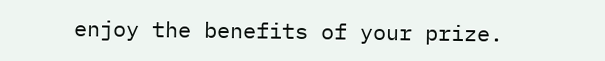enjoy the benefits of your prize.